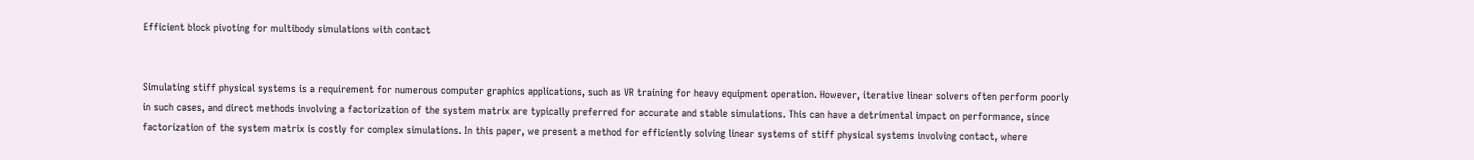Efficient block pivoting for multibody simulations with contact


Simulating stiff physical systems is a requirement for numerous computer graphics applications, such as VR training for heavy equipment operation. However, iterative linear solvers often perform poorly in such cases, and direct methods involving a factorization of the system matrix are typically preferred for accurate and stable simulations. This can have a detrimental impact on performance, since factorization of the system matrix is costly for complex simulations. In this paper, we present a method for efficiently solving linear systems of stiff physical systems involving contact, where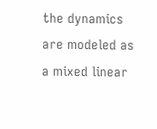the dynamics are modeled as a mixed linear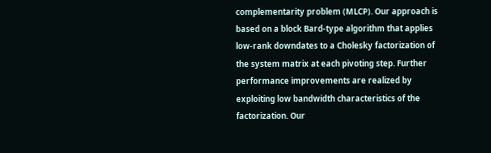complementarity problem (MLCP). Our approach is based on a block Bard-type algorithm that applies low-rank downdates to a Cholesky factorization of the system matrix at each pivoting step. Further performance improvements are realized by exploiting low bandwidth characteristics of the factorization. Our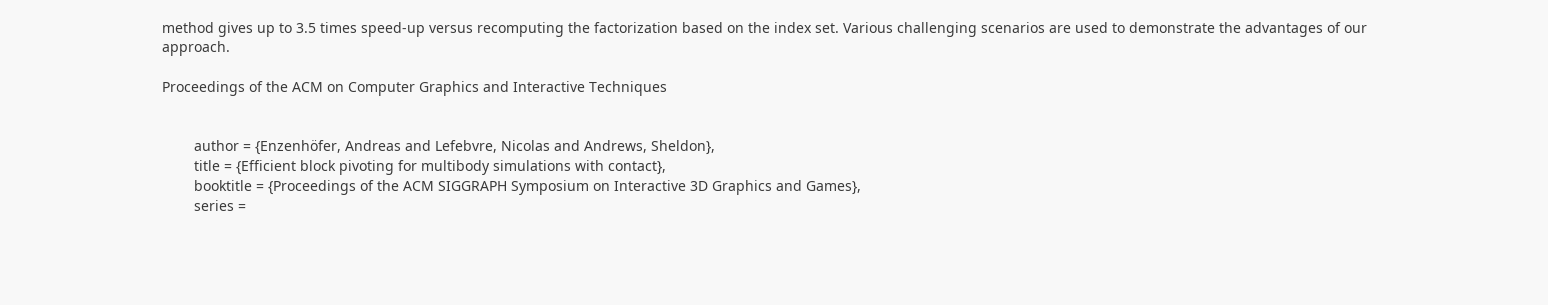method gives up to 3.5 times speed-up versus recomputing the factorization based on the index set. Various challenging scenarios are used to demonstrate the advantages of our approach.

Proceedings of the ACM on Computer Graphics and Interactive Techniques


        author = {Enzenhöfer, Andreas and Lefebvre, Nicolas and Andrews, Sheldon},
        title = {Efficient block pivoting for multibody simulations with contact},
        booktitle = {Proceedings of the ACM SIGGRAPH Symposium on Interactive 3D Graphics and Games},
        series =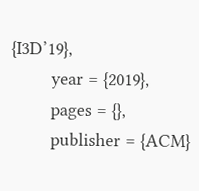{I3D’19},
        year = {2019},
        pages = {},
        publisher = {ACM}